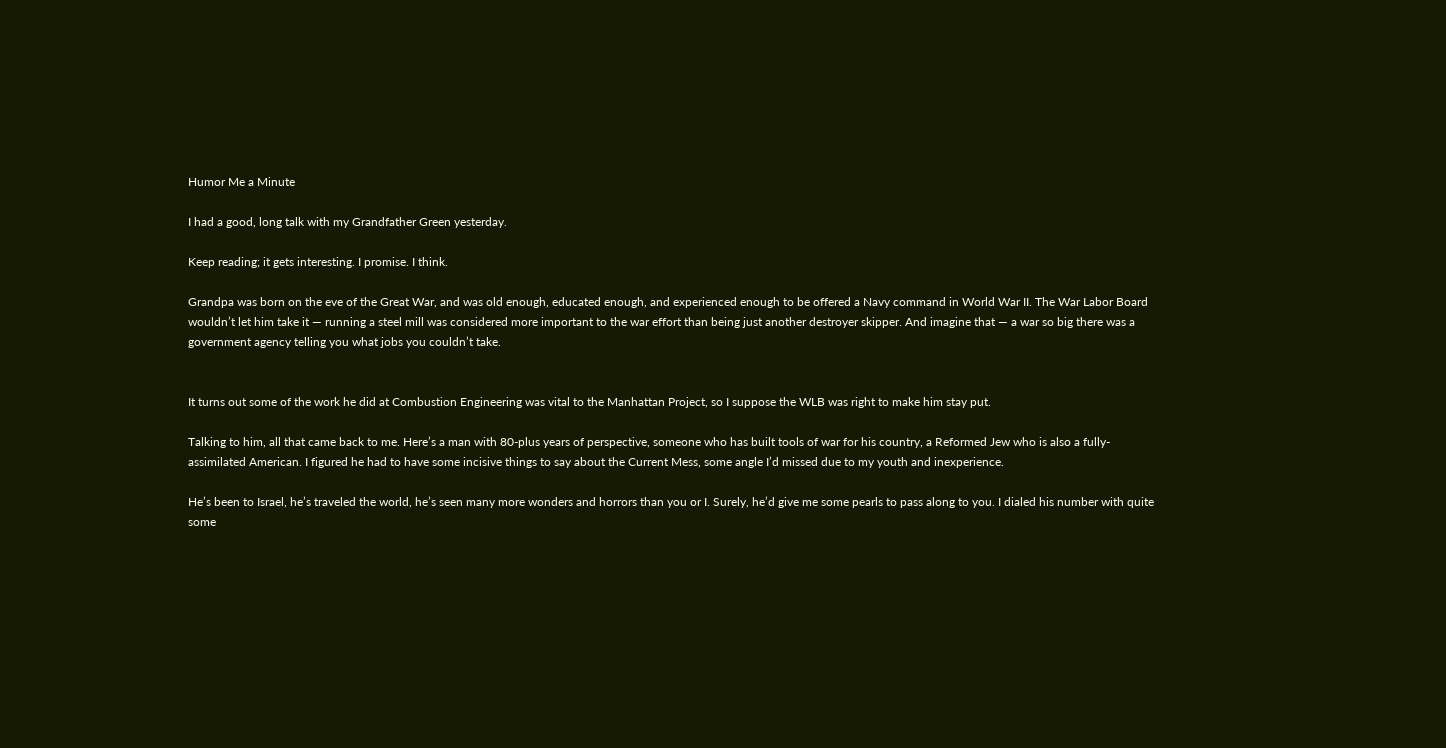Humor Me a Minute

I had a good, long talk with my Grandfather Green yesterday.

Keep reading; it gets interesting. I promise. I think.

Grandpa was born on the eve of the Great War, and was old enough, educated enough, and experienced enough to be offered a Navy command in World War II. The War Labor Board wouldn’t let him take it — running a steel mill was considered more important to the war effort than being just another destroyer skipper. And imagine that — a war so big there was a government agency telling you what jobs you couldn’t take.


It turns out some of the work he did at Combustion Engineering was vital to the Manhattan Project, so I suppose the WLB was right to make him stay put.

Talking to him, all that came back to me. Here’s a man with 80-plus years of perspective, someone who has built tools of war for his country, a Reformed Jew who is also a fully-assimilated American. I figured he had to have some incisive things to say about the Current Mess, some angle I’d missed due to my youth and inexperience.

He’s been to Israel, he’s traveled the world, he’s seen many more wonders and horrors than you or I. Surely, he’d give me some pearls to pass along to you. I dialed his number with quite some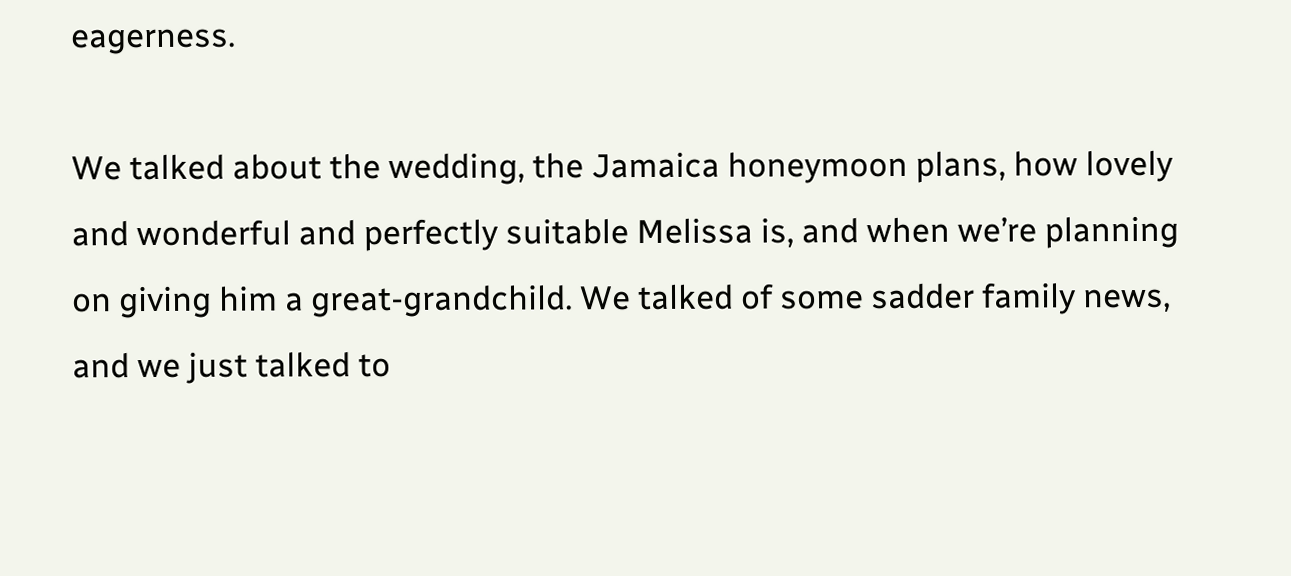eagerness.

We talked about the wedding, the Jamaica honeymoon plans, how lovely and wonderful and perfectly suitable Melissa is, and when we’re planning on giving him a great-grandchild. We talked of some sadder family news, and we just talked to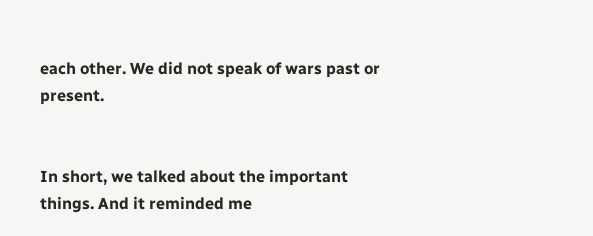each other. We did not speak of wars past or present.


In short, we talked about the important things. And it reminded me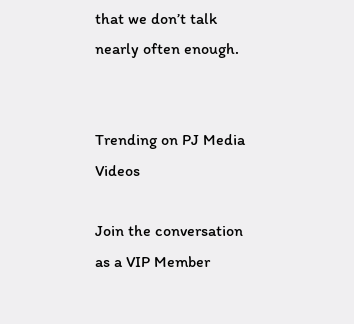that we don’t talk nearly often enough.


Trending on PJ Media Videos

Join the conversation as a VIP Member